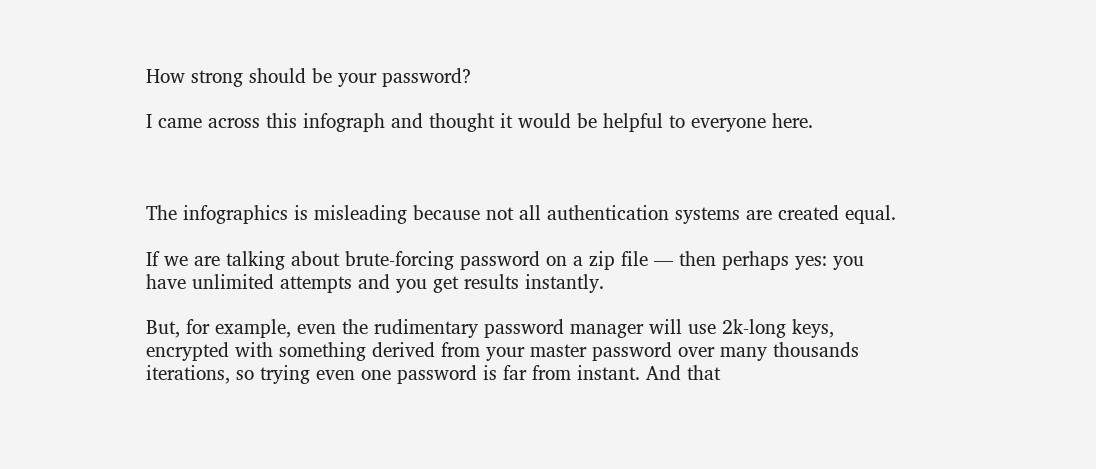How strong should be your password?

I came across this infograph and thought it would be helpful to everyone here.



The infographics is misleading because not all authentication systems are created equal.

If we are talking about brute-forcing password on a zip file — then perhaps yes: you have unlimited attempts and you get results instantly.

But, for example, even the rudimentary password manager will use 2k-long keys, encrypted with something derived from your master password over many thousands iterations, so trying even one password is far from instant. And that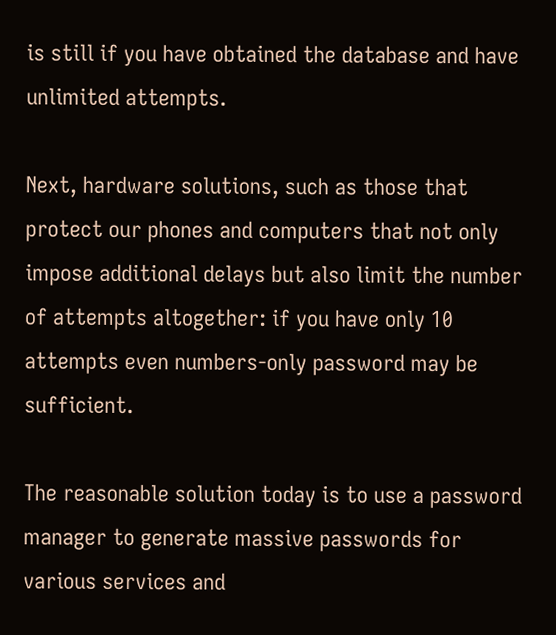is still if you have obtained the database and have unlimited attempts.

Next, hardware solutions, such as those that protect our phones and computers that not only impose additional delays but also limit the number of attempts altogether: if you have only 10 attempts even numbers-only password may be sufficient.

The reasonable solution today is to use a password manager to generate massive passwords for various services and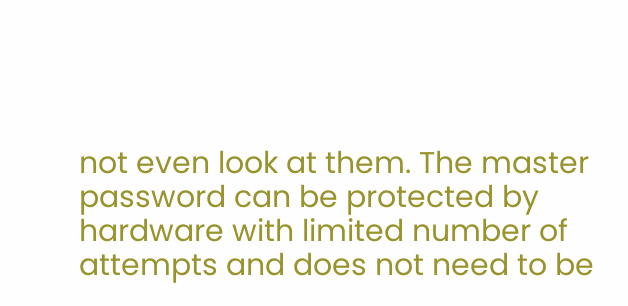not even look at them. The master password can be protected by hardware with limited number of attempts and does not need to be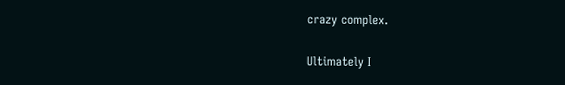crazy complex.

Ultimately I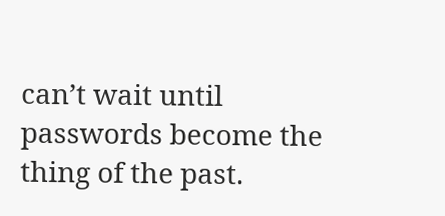can’t wait until passwords become the thing of the past.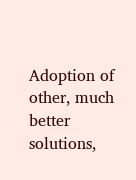Adoption of other, much better solutions,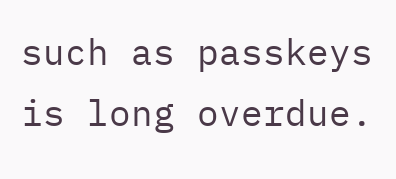such as passkeys is long overdue.